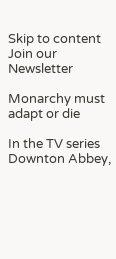Skip to content
Join our Newsletter

Monarchy must adapt or die

In the TV series Downton Abbey,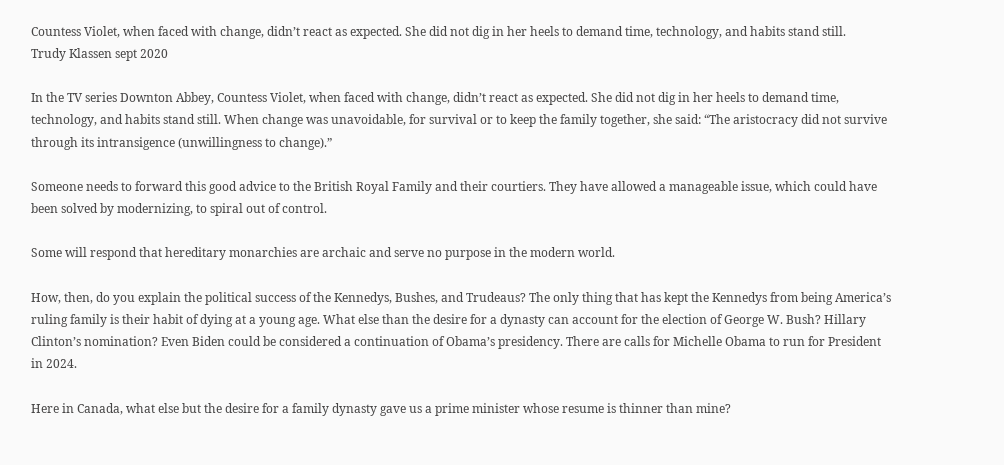Countess Violet, when faced with change, didn’t react as expected. She did not dig in her heels to demand time, technology, and habits stand still.
Trudy Klassen sept 2020

In the TV series Downton Abbey, Countess Violet, when faced with change, didn’t react as expected. She did not dig in her heels to demand time, technology, and habits stand still. When change was unavoidable, for survival or to keep the family together, she said: “The aristocracy did not survive through its intransigence (unwillingness to change).”

Someone needs to forward this good advice to the British Royal Family and their courtiers. They have allowed a manageable issue, which could have been solved by modernizing, to spiral out of control.

Some will respond that hereditary monarchies are archaic and serve no purpose in the modern world.

How, then, do you explain the political success of the Kennedys, Bushes, and Trudeaus? The only thing that has kept the Kennedys from being America’s ruling family is their habit of dying at a young age. What else than the desire for a dynasty can account for the election of George W. Bush? Hillary Clinton’s nomination? Even Biden could be considered a continuation of Obama’s presidency. There are calls for Michelle Obama to run for President in 2024.

Here in Canada, what else but the desire for a family dynasty gave us a prime minister whose resume is thinner than mine?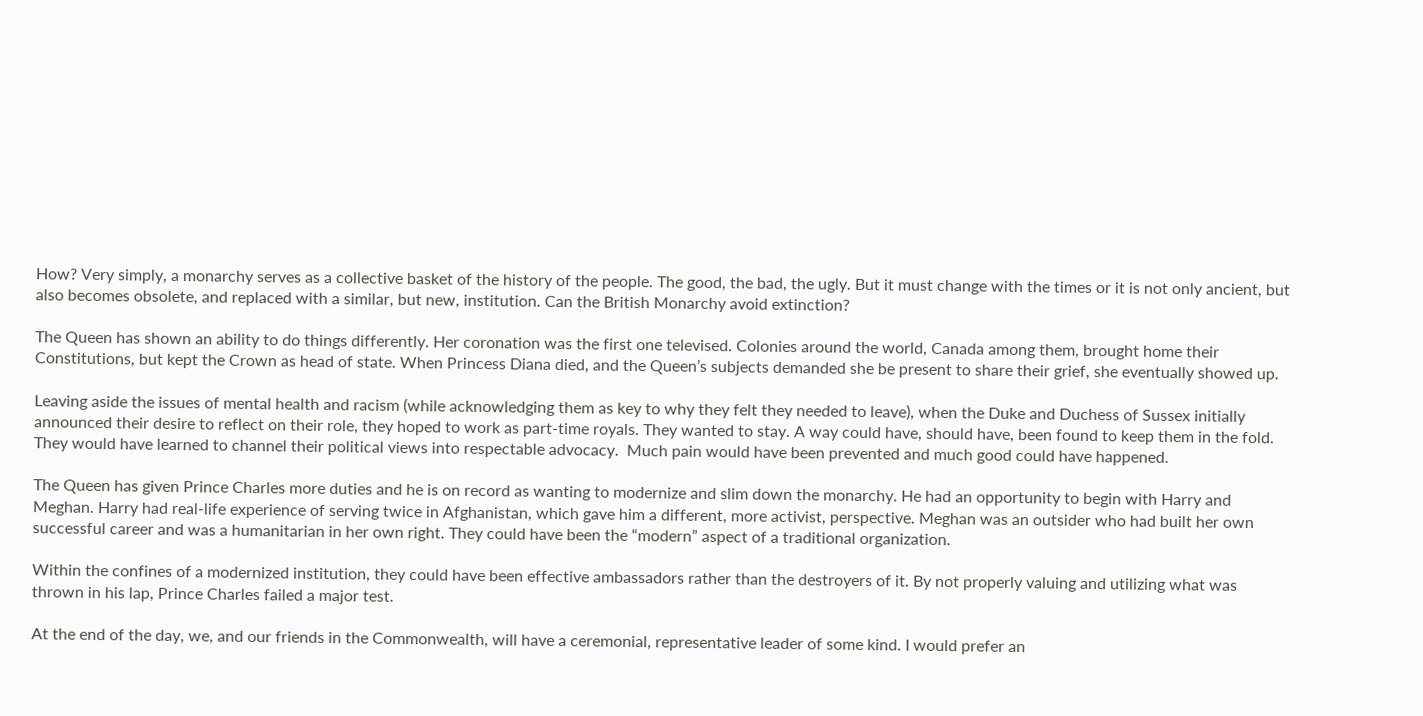How? Very simply, a monarchy serves as a collective basket of the history of the people. The good, the bad, the ugly. But it must change with the times or it is not only ancient, but also becomes obsolete, and replaced with a similar, but new, institution. Can the British Monarchy avoid extinction?

The Queen has shown an ability to do things differently. Her coronation was the first one televised. Colonies around the world, Canada among them, brought home their Constitutions, but kept the Crown as head of state. When Princess Diana died, and the Queen’s subjects demanded she be present to share their grief, she eventually showed up.

Leaving aside the issues of mental health and racism (while acknowledging them as key to why they felt they needed to leave), when the Duke and Duchess of Sussex initially announced their desire to reflect on their role, they hoped to work as part-time royals. They wanted to stay. A way could have, should have, been found to keep them in the fold. They would have learned to channel their political views into respectable advocacy.  Much pain would have been prevented and much good could have happened.

The Queen has given Prince Charles more duties and he is on record as wanting to modernize and slim down the monarchy. He had an opportunity to begin with Harry and Meghan. Harry had real-life experience of serving twice in Afghanistan, which gave him a different, more activist, perspective. Meghan was an outsider who had built her own successful career and was a humanitarian in her own right. They could have been the “modern” aspect of a traditional organization.

Within the confines of a modernized institution, they could have been effective ambassadors rather than the destroyers of it. By not properly valuing and utilizing what was thrown in his lap, Prince Charles failed a major test.

At the end of the day, we, and our friends in the Commonwealth, will have a ceremonial, representative leader of some kind. I would prefer an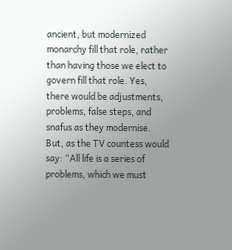ancient, but modernized monarchy fill that role, rather than having those we elect to govern fill that role. Yes, there would be adjustments, problems, false steps, and snafus as they modernise. But, as the TV countess would say: “All life is a series of problems, which we must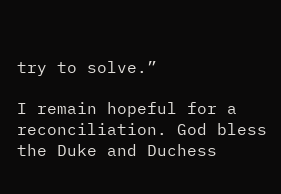try to solve.”

I remain hopeful for a reconciliation. God bless the Duke and Duchess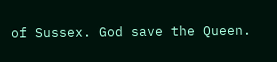of Sussex. God save the Queen.